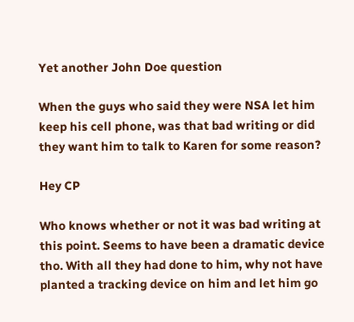Yet another John Doe question

When the guys who said they were NSA let him keep his cell phone, was that bad writing or did they want him to talk to Karen for some reason?

Hey CP

Who knows whether or not it was bad writing at this point. Seems to have been a dramatic device tho. With all they had done to him, why not have planted a tracking device on him and let him go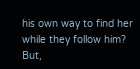his own way to find her while they follow him? But,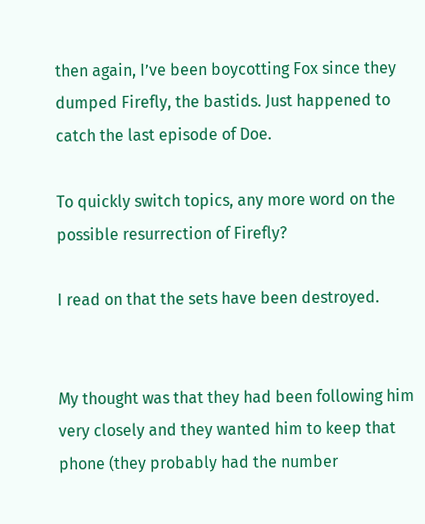then again, I’ve been boycotting Fox since they dumped Firefly, the bastids. Just happened to catch the last episode of Doe.

To quickly switch topics, any more word on the possible resurrection of Firefly?

I read on that the sets have been destroyed.


My thought was that they had been following him very closely and they wanted him to keep that phone (they probably had the number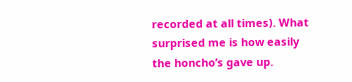recorded at all times). What surprised me is how easily the honcho’s gave up.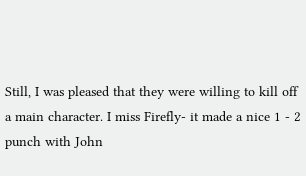Still, I was pleased that they were willing to kill off a main character. I miss Firefly- it made a nice 1 - 2 punch with John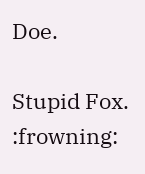Doe.

Stupid Fox. :frowning: